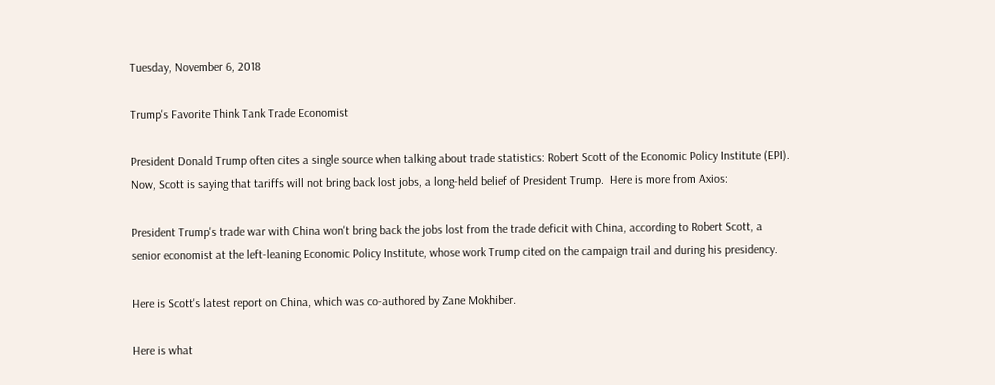Tuesday, November 6, 2018

Trump's Favorite Think Tank Trade Economist

President Donald Trump often cites a single source when talking about trade statistics: Robert Scott of the Economic Policy Institute (EPI).  Now, Scott is saying that tariffs will not bring back lost jobs, a long-held belief of President Trump.  Here is more from Axios:

President Trump's trade war with China won't bring back the jobs lost from the trade deficit with China, according to Robert Scott, a senior economist at the left-leaning Economic Policy Institute, whose work Trump cited on the campaign trail and during his presidency.

Here is Scott's latest report on China, which was co-authored by Zane Mokhiber.

Here is what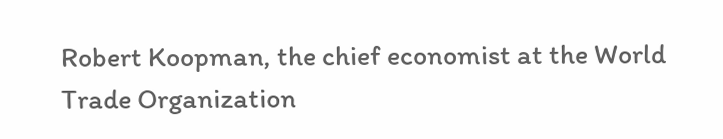Robert Koopman, the chief economist at the World Trade Organization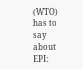(WTO) has to say about EPI: